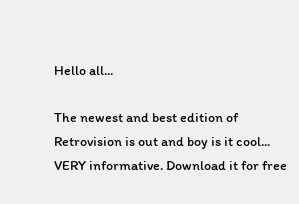Hello all...

The newest and best edition of Retrovision is out and boy is it cool... VERY informative. Download it for free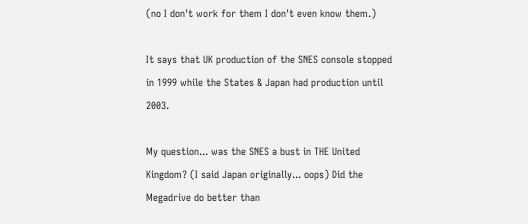(no I don't work for them I don't even know them.)

It says that UK production of the SNES console stopped in 1999 while the States & Japan had production until 2003.

My question... was the SNES a bust in THE United Kingdom? (I said Japan originally... oops) Did the Megadrive do better than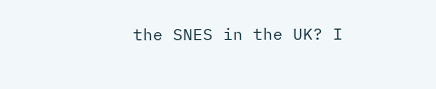the SNES in the UK? I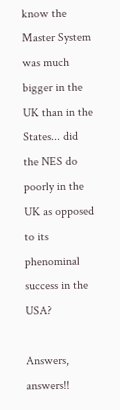know the Master System was much bigger in the UK than in the States... did the NES do poorly in the UK as opposed to its phenominal success in the USA?

Answers, answers!!